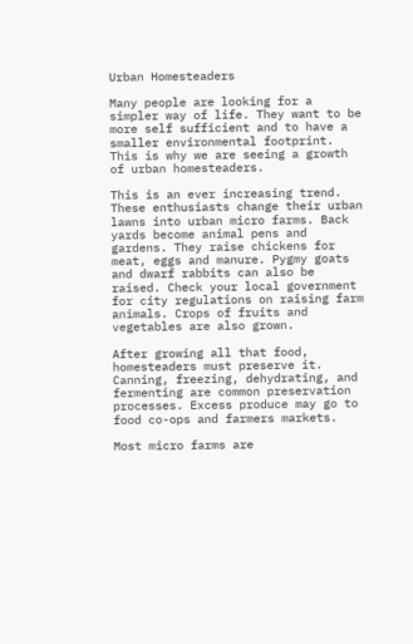Urban Homesteaders

Many people are looking for a simpler way of life. They want to be more self sufficient and to have a smaller environmental footprint. This is why we are seeing a growth of urban homesteaders.

This is an ever increasing trend. These enthusiasts change their urban lawns into urban micro farms. Back yards become animal pens and gardens. They raise chickens for meat, eggs and manure. Pygmy goats and dwarf rabbits can also be raised. Check your local government for city regulations on raising farm animals. Crops of fruits and vegetables are also grown.

After growing all that food, homesteaders must preserve it. Canning, freezing, dehydrating, and fermenting are common preservation processes. Excess produce may go to food co-ops and farmers markets.

Most micro farms are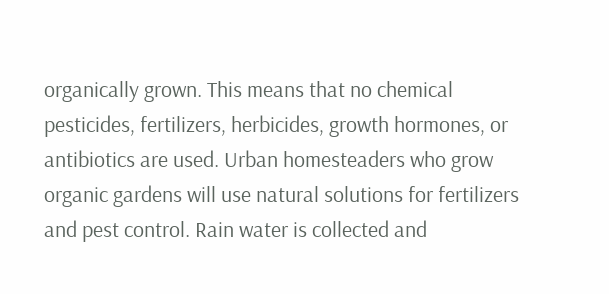organically grown. This means that no chemical pesticides, fertilizers, herbicides, growth hormones, or antibiotics are used. Urban homesteaders who grow organic gardens will use natural solutions for fertilizers and pest control. Rain water is collected and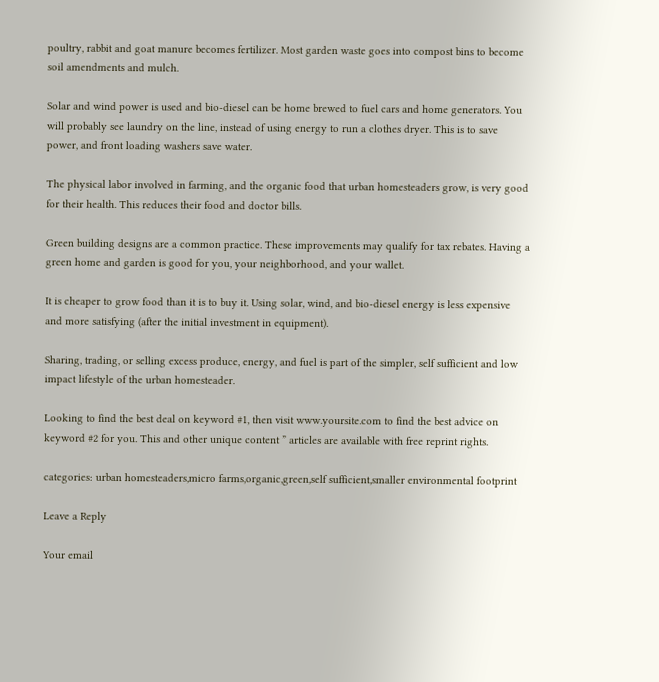poultry, rabbit and goat manure becomes fertilizer. Most garden waste goes into compost bins to become soil amendments and mulch.

Solar and wind power is used and bio-diesel can be home brewed to fuel cars and home generators. You will probably see laundry on the line, instead of using energy to run a clothes dryer. This is to save power, and front loading washers save water.

The physical labor involved in farming, and the organic food that urban homesteaders grow, is very good for their health. This reduces their food and doctor bills.

Green building designs are a common practice. These improvements may qualify for tax rebates. Having a green home and garden is good for you, your neighborhood, and your wallet.

It is cheaper to grow food than it is to buy it. Using solar, wind, and bio-diesel energy is less expensive and more satisfying (after the initial investment in equipment).

Sharing, trading, or selling excess produce, energy, and fuel is part of the simpler, self sufficient and low impact lifestyle of the urban homesteader.

Looking to find the best deal on keyword #1, then visit www.yoursite.com to find the best advice on keyword #2 for you. This and other unique content ” articles are available with free reprint rights.

categories: urban homesteaders,micro farms,organic,green,self sufficient,smaller environmental footprint

Leave a Reply

Your email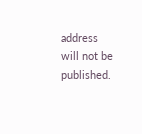address will not be published.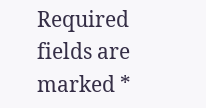Required fields are marked *